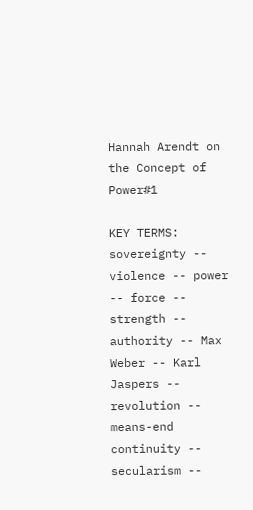Hannah Arendt on the Concept of Power#1

KEY TERMS: sovereignty -- violence -- power -- force -- strength -- authority -- Max Weber -- Karl Jaspers -- revolution -- means-end continuity -- secularism --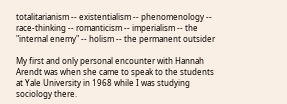totalitarianism -- existentialism -- phenomenology -- race-thinking -- romanticism -- imperialism -- the "internal enemy" -- holism -- the permanent outsider

My first and only personal encounter with Hannah Arendt was when she came to speak to the students at Yale University in 1968 while I was studying sociology there.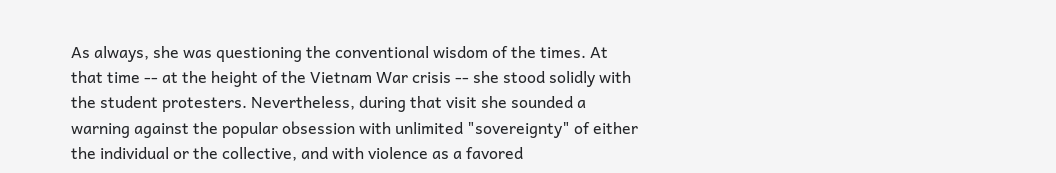As always, she was questioning the conventional wisdom of the times. At that time -- at the height of the Vietnam War crisis -- she stood solidly with the student protesters. Nevertheless, during that visit she sounded a warning against the popular obsession with unlimited "sovereignty" of either the individual or the collective, and with violence as a favored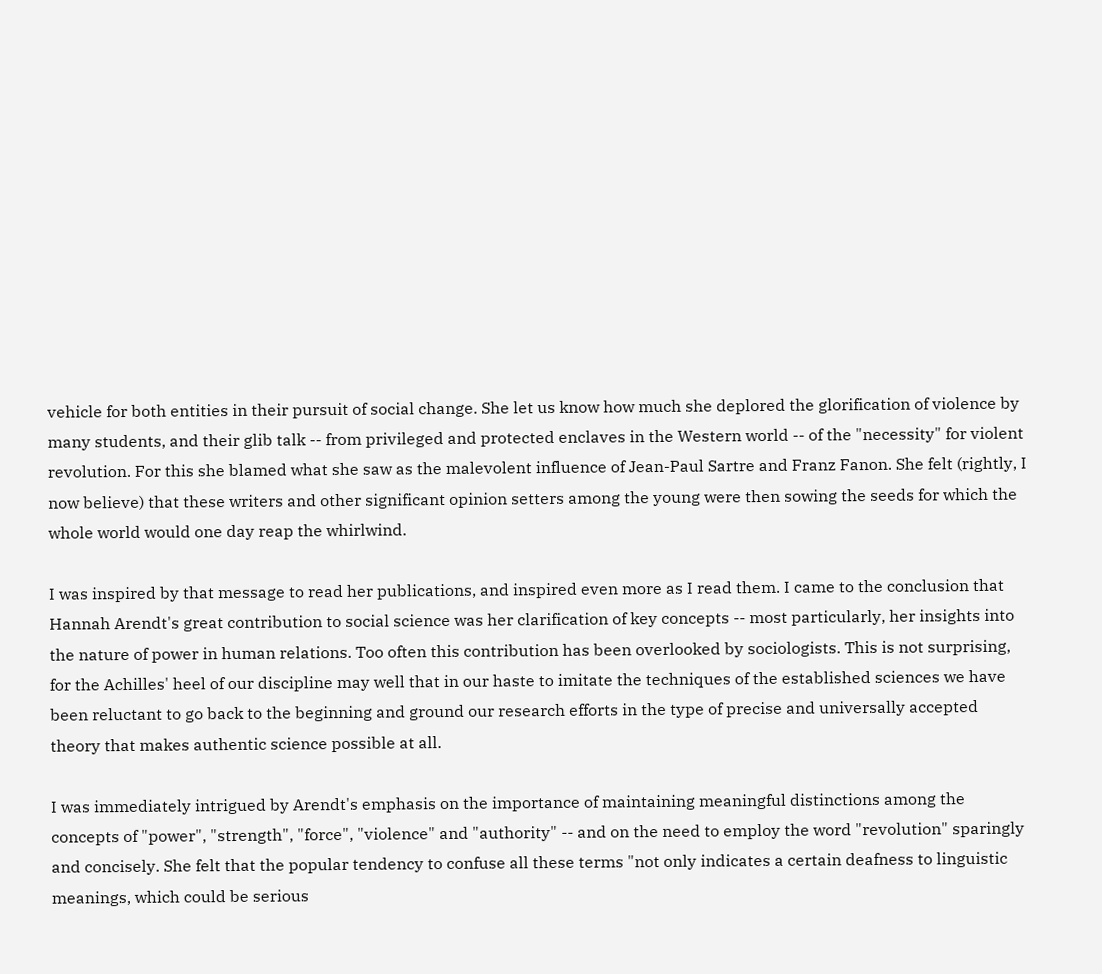vehicle for both entities in their pursuit of social change. She let us know how much she deplored the glorification of violence by many students, and their glib talk -- from privileged and protected enclaves in the Western world -- of the "necessity" for violent revolution. For this she blamed what she saw as the malevolent influence of Jean-Paul Sartre and Franz Fanon. She felt (rightly, I now believe) that these writers and other significant opinion setters among the young were then sowing the seeds for which the whole world would one day reap the whirlwind.

I was inspired by that message to read her publications, and inspired even more as I read them. I came to the conclusion that Hannah Arendt's great contribution to social science was her clarification of key concepts -- most particularly, her insights into the nature of power in human relations. Too often this contribution has been overlooked by sociologists. This is not surprising, for the Achilles' heel of our discipline may well that in our haste to imitate the techniques of the established sciences we have been reluctant to go back to the beginning and ground our research efforts in the type of precise and universally accepted theory that makes authentic science possible at all.

I was immediately intrigued by Arendt's emphasis on the importance of maintaining meaningful distinctions among the concepts of "power", "strength", "force", "violence" and "authority" -- and on the need to employ the word "revolution" sparingly and concisely. She felt that the popular tendency to confuse all these terms "not only indicates a certain deafness to linguistic meanings, which could be serious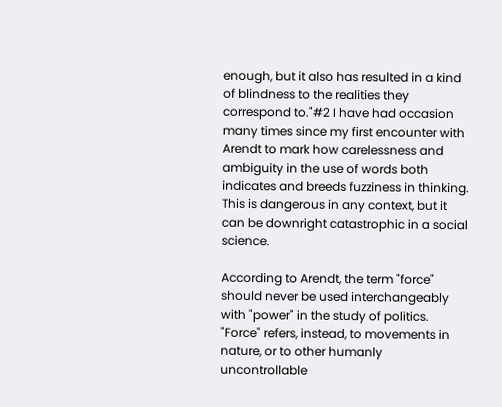enough, but it also has resulted in a kind of blindness to the realities they correspond to."#2 I have had occasion many times since my first encounter with Arendt to mark how carelessness and ambiguity in the use of words both indicates and breeds fuzziness in thinking. This is dangerous in any context, but it can be downright catastrophic in a social science.

According to Arendt, the term "force" should never be used interchangeably with "power" in the study of politics. "Force" refers, instead, to movements in nature, or to other humanly uncontrollable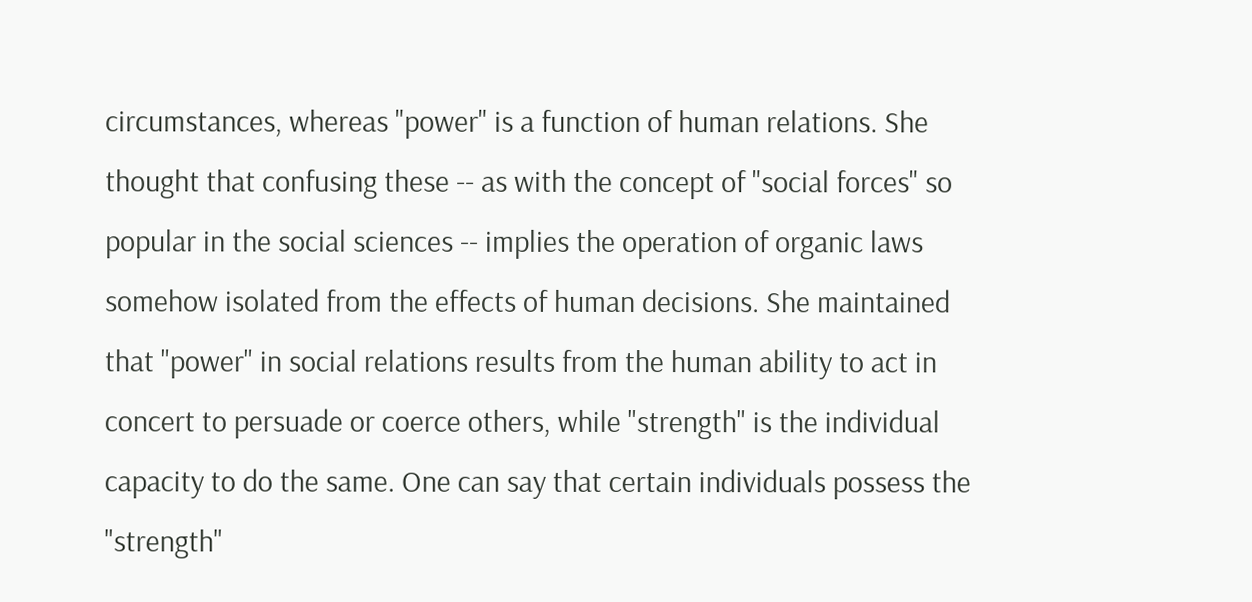circumstances, whereas "power" is a function of human relations. She thought that confusing these -- as with the concept of "social forces" so popular in the social sciences -- implies the operation of organic laws somehow isolated from the effects of human decisions. She maintained that "power" in social relations results from the human ability to act in concert to persuade or coerce others, while "strength" is the individual capacity to do the same. One can say that certain individuals possess the "strength"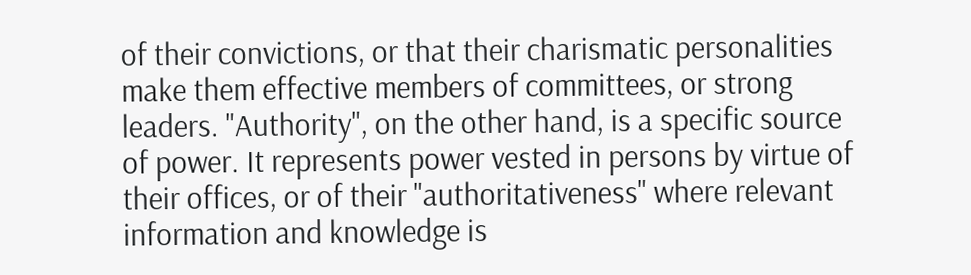of their convictions, or that their charismatic personalities make them effective members of committees, or strong leaders. "Authority", on the other hand, is a specific source of power. It represents power vested in persons by virtue of their offices, or of their "authoritativeness" where relevant information and knowledge is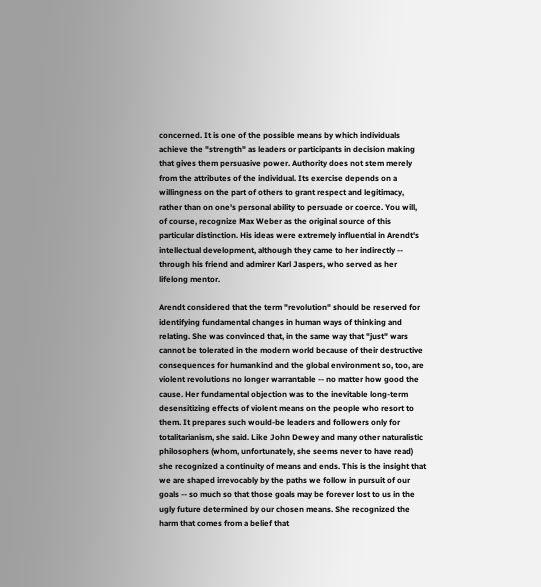concerned. It is one of the possible means by which individuals achieve the "strength" as leaders or participants in decision making that gives them persuasive power. Authority does not stem merely from the attributes of the individual. Its exercise depends on a willingness on the part of others to grant respect and legitimacy, rather than on one's personal ability to persuade or coerce. You will, of course, recognize Max Weber as the original source of this particular distinction. His ideas were extremely influential in Arendt's intellectual development, although they came to her indirectly -- through his friend and admirer Karl Jaspers, who served as her lifelong mentor.

Arendt considered that the term "revolution" should be reserved for identifying fundamental changes in human ways of thinking and relating. She was convinced that, in the same way that "just" wars cannot be tolerated in the modern world because of their destructive consequences for humankind and the global environment so, too, are violent revolutions no longer warrantable -- no matter how good the cause. Her fundamental objection was to the inevitable long-term desensitizing effects of violent means on the people who resort to them. It prepares such would-be leaders and followers only for totalitarianism, she said. Like John Dewey and many other naturalistic philosophers (whom, unfortunately, she seems never to have read) she recognized a continuity of means and ends. This is the insight that we are shaped irrevocably by the paths we follow in pursuit of our goals -- so much so that those goals may be forever lost to us in the ugly future determined by our chosen means. She recognized the harm that comes from a belief that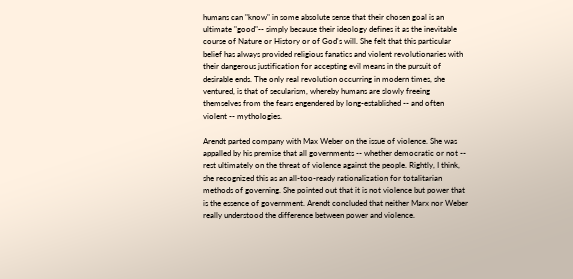humans can "know" in some absolute sense that their chosen goal is an ultimate "good"-- simply because their ideology defines it as the inevitable course of Nature or History or of God's will. She felt that this particular belief has always provided religious fanatics and violent revolutionaries with their dangerous justification for accepting evil means in the pursuit of desirable ends. The only real revolution occurring in modern times, she ventured, is that of secularism, whereby humans are slowly freeing themselves from the fears engendered by long-established -- and often violent -- mythologies.

Arendt parted company with Max Weber on the issue of violence. She was appalled by his premise that all governments -- whether democratic or not -- rest ultimately on the threat of violence against the people. Rightly, I think, she recognized this as an all-too-ready rationalization for totalitarian methods of governing. She pointed out that it is not violence but power that is the essence of government. Arendt concluded that neither Marx nor Weber really understood the difference between power and violence.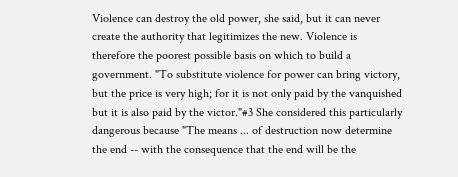Violence can destroy the old power, she said, but it can never create the authority that legitimizes the new. Violence is therefore the poorest possible basis on which to build a government. "To substitute violence for power can bring victory, but the price is very high; for it is not only paid by the vanquished but it is also paid by the victor."#3 She considered this particularly dangerous because "The means ... of destruction now determine the end -- with the consequence that the end will be the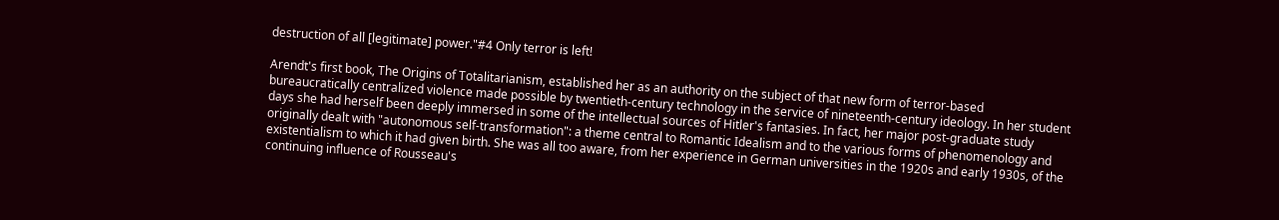destruction of all [legitimate] power."#4 Only terror is left!

Arendt's first book, The Origins of Totalitarianism, established her as an authority on the subject of that new form of terror-based bureaucratically centralized violence made possible by twentieth-century technology in the service of nineteenth-century ideology. In her student days she had herself been deeply immersed in some of the intellectual sources of Hitler's fantasies. In fact, her major post-graduate study originally dealt with "autonomous self-transformation": a theme central to Romantic Idealism and to the various forms of phenomenology and existentialism to which it had given birth. She was all too aware, from her experience in German universities in the 1920s and early 1930s, of the continuing influence of Rousseau's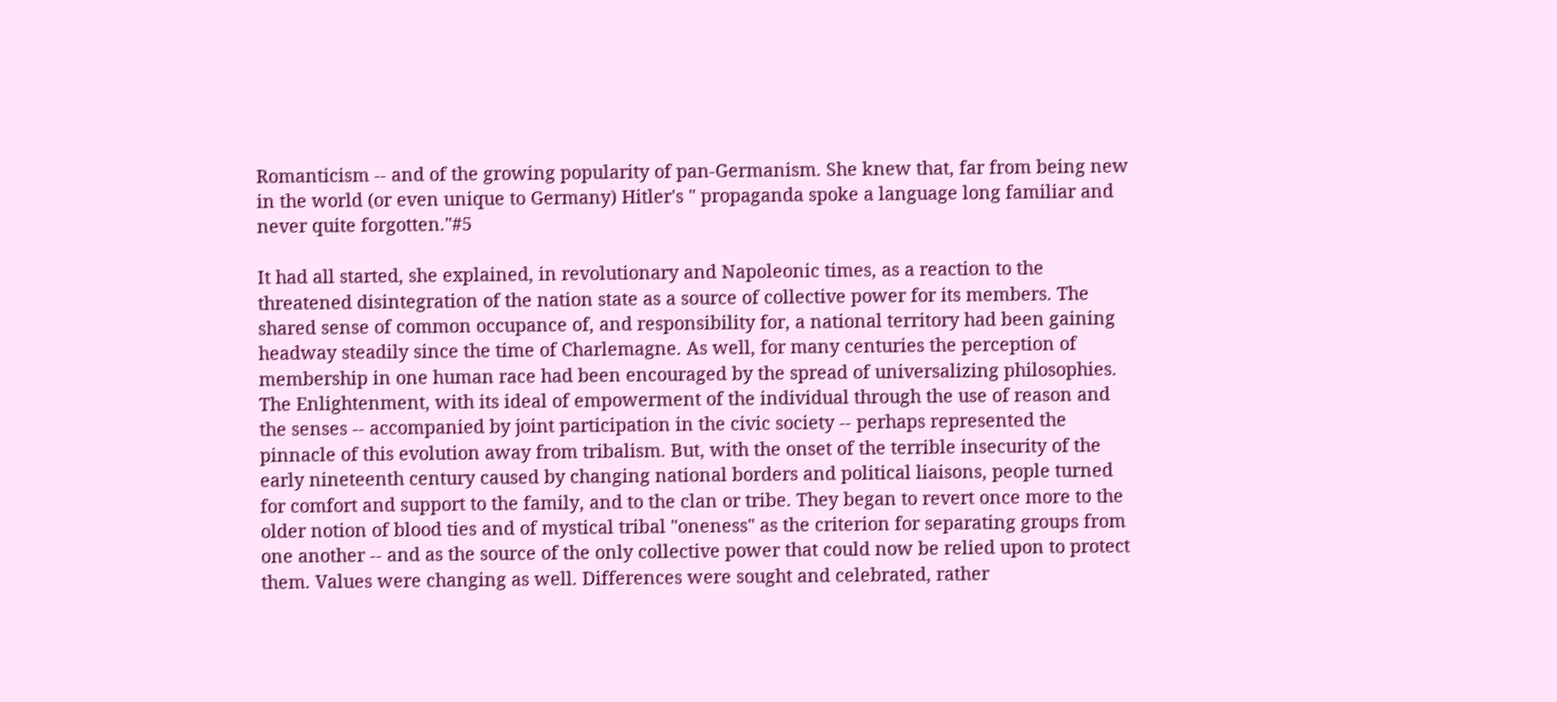Romanticism -- and of the growing popularity of pan-Germanism. She knew that, far from being new in the world (or even unique to Germany) Hitler's " propaganda spoke a language long familiar and never quite forgotten."#5

It had all started, she explained, in revolutionary and Napoleonic times, as a reaction to the threatened disintegration of the nation state as a source of collective power for its members. The shared sense of common occupance of, and responsibility for, a national territory had been gaining headway steadily since the time of Charlemagne. As well, for many centuries the perception of membership in one human race had been encouraged by the spread of universalizing philosophies. The Enlightenment, with its ideal of empowerment of the individual through the use of reason and the senses -- accompanied by joint participation in the civic society -- perhaps represented the pinnacle of this evolution away from tribalism. But, with the onset of the terrible insecurity of the early nineteenth century caused by changing national borders and political liaisons, people turned for comfort and support to the family, and to the clan or tribe. They began to revert once more to the older notion of blood ties and of mystical tribal "oneness" as the criterion for separating groups from one another -- and as the source of the only collective power that could now be relied upon to protect them. Values were changing as well. Differences were sought and celebrated, rather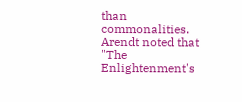than commonalities. Arendt noted that "The Enlightenment's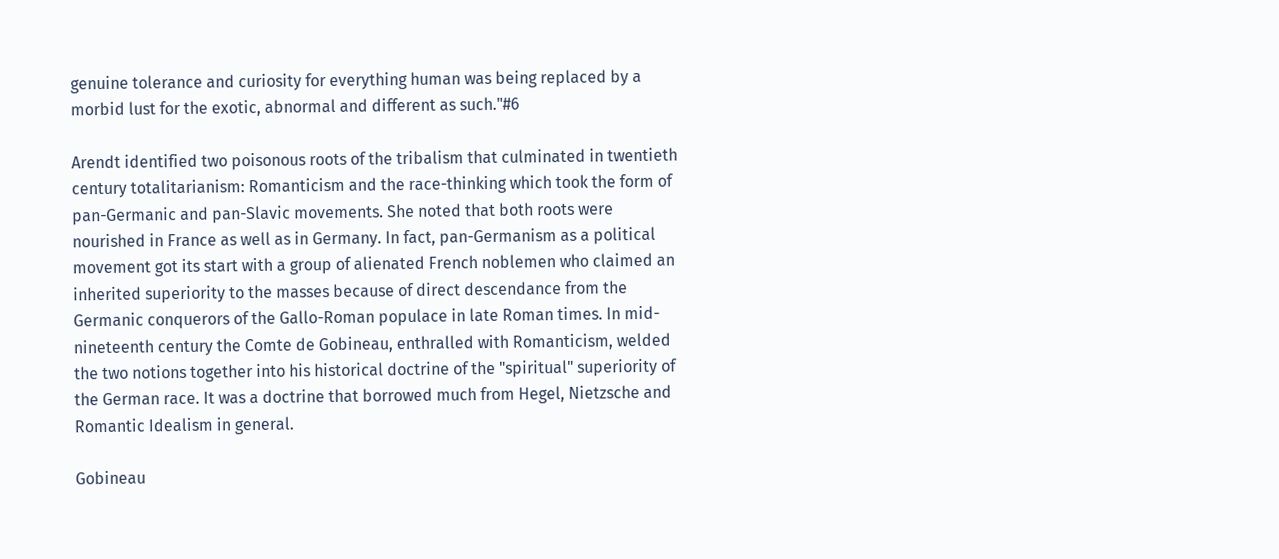genuine tolerance and curiosity for everything human was being replaced by a morbid lust for the exotic, abnormal and different as such."#6

Arendt identified two poisonous roots of the tribalism that culminated in twentieth century totalitarianism: Romanticism and the race-thinking which took the form of pan-Germanic and pan-Slavic movements. She noted that both roots were nourished in France as well as in Germany. In fact, pan-Germanism as a political movement got its start with a group of alienated French noblemen who claimed an inherited superiority to the masses because of direct descendance from the Germanic conquerors of the Gallo-Roman populace in late Roman times. In mid-nineteenth century the Comte de Gobineau, enthralled with Romanticism, welded the two notions together into his historical doctrine of the "spiritual" superiority of the German race. It was a doctrine that borrowed much from Hegel, Nietzsche and Romantic Idealism in general.

Gobineau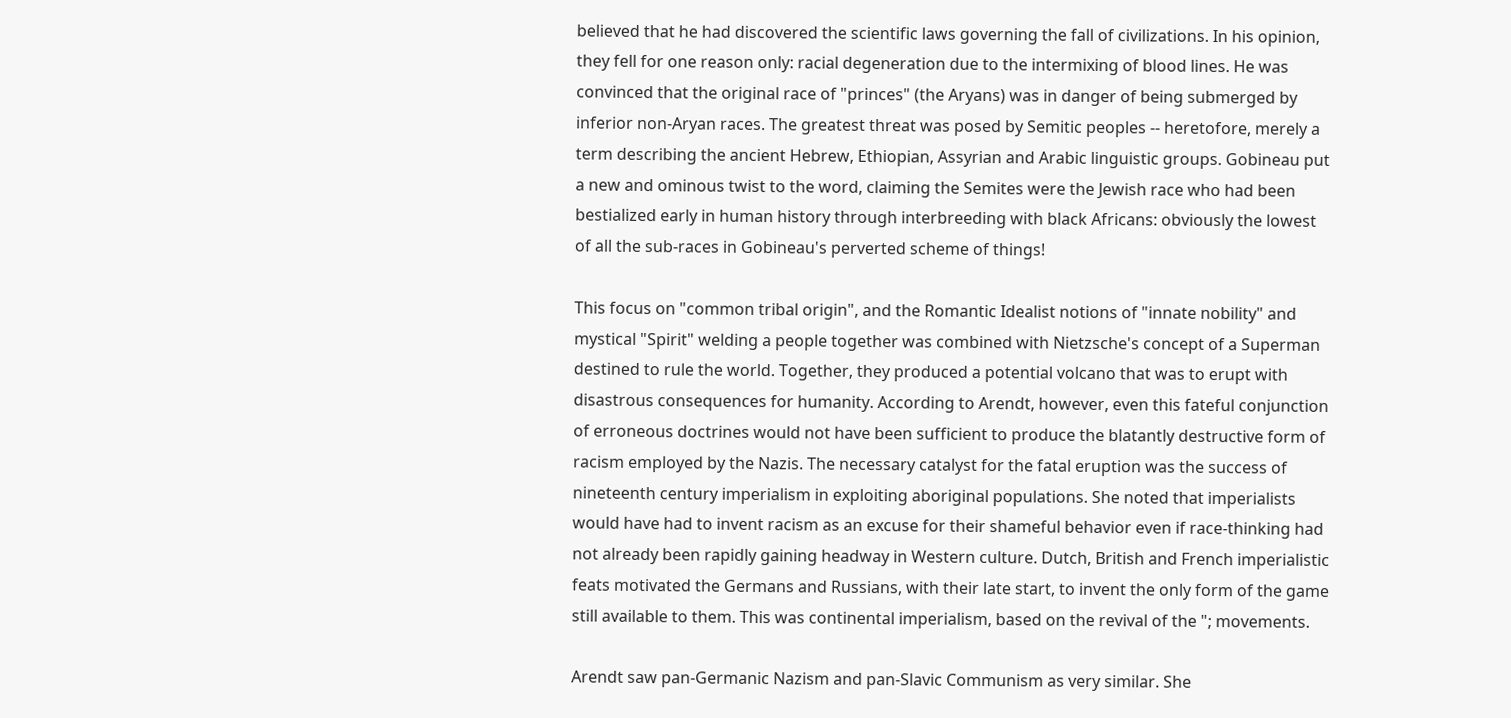believed that he had discovered the scientific laws governing the fall of civilizations. In his opinion, they fell for one reason only: racial degeneration due to the intermixing of blood lines. He was convinced that the original race of "princes" (the Aryans) was in danger of being submerged by inferior non-Aryan races. The greatest threat was posed by Semitic peoples -- heretofore, merely a term describing the ancient Hebrew, Ethiopian, Assyrian and Arabic linguistic groups. Gobineau put a new and ominous twist to the word, claiming the Semites were the Jewish race who had been bestialized early in human history through interbreeding with black Africans: obviously the lowest of all the sub-races in Gobineau's perverted scheme of things!

This focus on "common tribal origin", and the Romantic Idealist notions of "innate nobility" and mystical "Spirit" welding a people together was combined with Nietzsche's concept of a Superman destined to rule the world. Together, they produced a potential volcano that was to erupt with disastrous consequences for humanity. According to Arendt, however, even this fateful conjunction of erroneous doctrines would not have been sufficient to produce the blatantly destructive form of racism employed by the Nazis. The necessary catalyst for the fatal eruption was the success of nineteenth century imperialism in exploiting aboriginal populations. She noted that imperialists would have had to invent racism as an excuse for their shameful behavior even if race-thinking had not already been rapidly gaining headway in Western culture. Dutch, British and French imperialistic feats motivated the Germans and Russians, with their late start, to invent the only form of the game still available to them. This was continental imperialism, based on the revival of the "; movements.

Arendt saw pan-Germanic Nazism and pan-Slavic Communism as very similar. She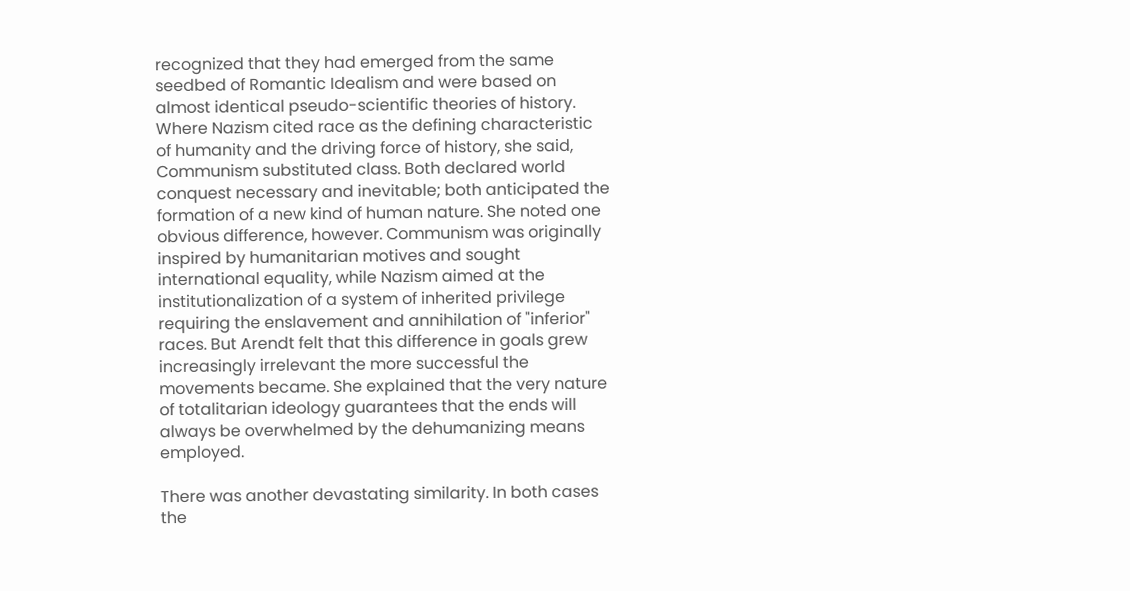recognized that they had emerged from the same seedbed of Romantic Idealism and were based on almost identical pseudo-scientific theories of history. Where Nazism cited race as the defining characteristic of humanity and the driving force of history, she said, Communism substituted class. Both declared world conquest necessary and inevitable; both anticipated the formation of a new kind of human nature. She noted one obvious difference, however. Communism was originally inspired by humanitarian motives and sought international equality, while Nazism aimed at the institutionalization of a system of inherited privilege requiring the enslavement and annihilation of "inferior" races. But Arendt felt that this difference in goals grew increasingly irrelevant the more successful the movements became. She explained that the very nature of totalitarian ideology guarantees that the ends will always be overwhelmed by the dehumanizing means employed.

There was another devastating similarity. In both cases the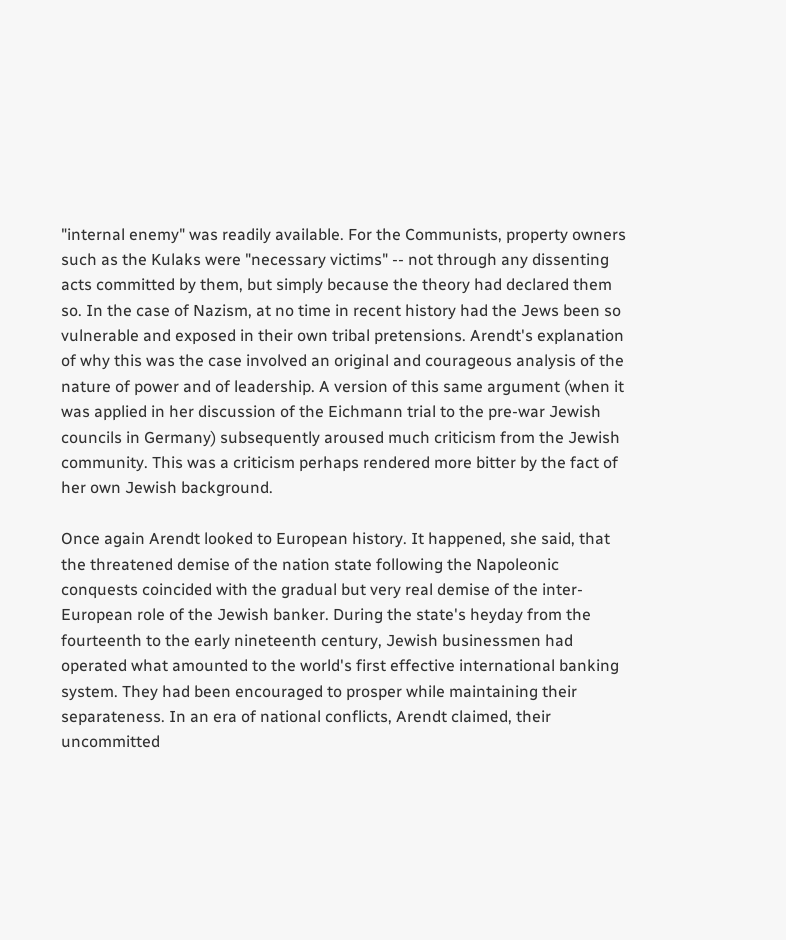"internal enemy" was readily available. For the Communists, property owners such as the Kulaks were "necessary victims" -- not through any dissenting acts committed by them, but simply because the theory had declared them so. In the case of Nazism, at no time in recent history had the Jews been so vulnerable and exposed in their own tribal pretensions. Arendt's explanation of why this was the case involved an original and courageous analysis of the nature of power and of leadership. A version of this same argument (when it was applied in her discussion of the Eichmann trial to the pre-war Jewish councils in Germany) subsequently aroused much criticism from the Jewish community. This was a criticism perhaps rendered more bitter by the fact of her own Jewish background.

Once again Arendt looked to European history. It happened, she said, that the threatened demise of the nation state following the Napoleonic conquests coincided with the gradual but very real demise of the inter-European role of the Jewish banker. During the state's heyday from the fourteenth to the early nineteenth century, Jewish businessmen had operated what amounted to the world's first effective international banking system. They had been encouraged to prosper while maintaining their separateness. In an era of national conflicts, Arendt claimed, their uncommitted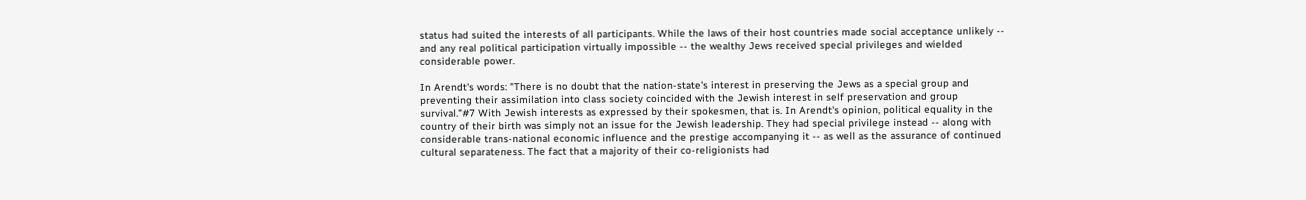status had suited the interests of all participants. While the laws of their host countries made social acceptance unlikely -- and any real political participation virtually impossible -- the wealthy Jews received special privileges and wielded considerable power.

In Arendt's words: "There is no doubt that the nation-state's interest in preserving the Jews as a special group and preventing their assimilation into class society coincided with the Jewish interest in self preservation and group survival."#7 With Jewish interests as expressed by their spokesmen, that is. In Arendt's opinion, political equality in the country of their birth was simply not an issue for the Jewish leadership. They had special privilege instead -- along with considerable trans-national economic influence and the prestige accompanying it -- as well as the assurance of continued cultural separateness. The fact that a majority of their co-religionists had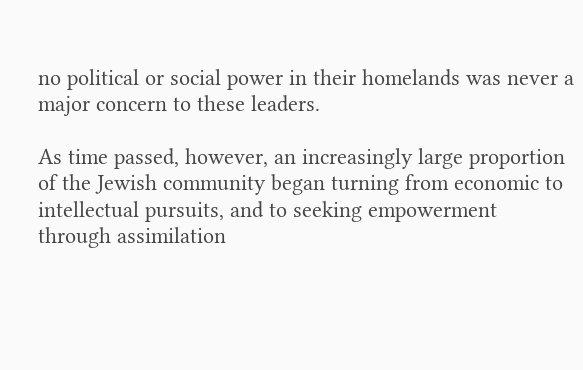no political or social power in their homelands was never a major concern to these leaders.

As time passed, however, an increasingly large proportion of the Jewish community began turning from economic to intellectual pursuits, and to seeking empowerment through assimilation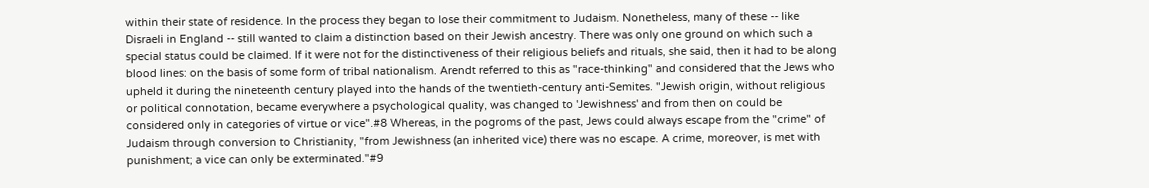within their state of residence. In the process they began to lose their commitment to Judaism. Nonetheless, many of these -- like Disraeli in England -- still wanted to claim a distinction based on their Jewish ancestry. There was only one ground on which such a special status could be claimed. If it were not for the distinctiveness of their religious beliefs and rituals, she said, then it had to be along blood lines: on the basis of some form of tribal nationalism. Arendt referred to this as "race-thinking" and considered that the Jews who upheld it during the nineteenth century played into the hands of the twentieth-century anti-Semites. "Jewish origin, without religious or political connotation, became everywhere a psychological quality, was changed to 'Jewishness' and from then on could be considered only in categories of virtue or vice".#8 Whereas, in the pogroms of the past, Jews could always escape from the "crime" of Judaism through conversion to Christianity, "from Jewishness (an inherited vice) there was no escape. A crime, moreover, is met with punishment; a vice can only be exterminated."#9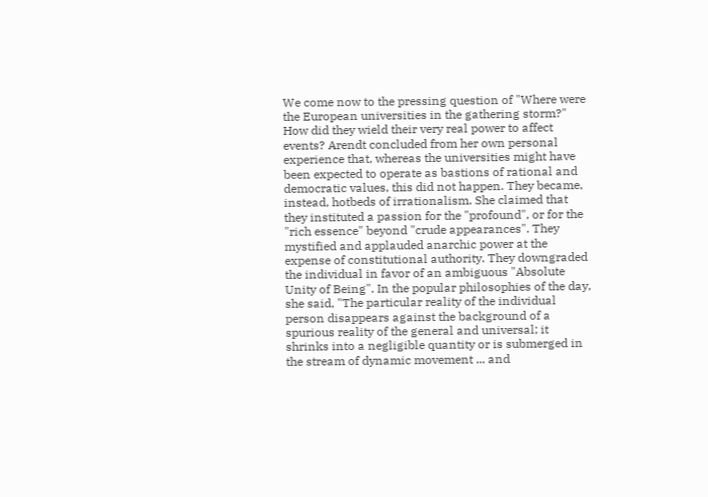We come now to the pressing question of "Where were the European universities in the gathering storm?" How did they wield their very real power to affect events? Arendt concluded from her own personal experience that, whereas the universities might have been expected to operate as bastions of rational and democratic values, this did not happen. They became, instead, hotbeds of irrationalism. She claimed that they instituted a passion for the "profound", or for the "rich essence" beyond "crude appearances". They mystified and applauded anarchic power at the expense of constitutional authority. They downgraded the individual in favor of an ambiguous "Absolute Unity of Being". In the popular philosophies of the day, she said, "The particular reality of the individual person disappears against the background of a spurious reality of the general and universal; it shrinks into a negligible quantity or is submerged in the stream of dynamic movement ... and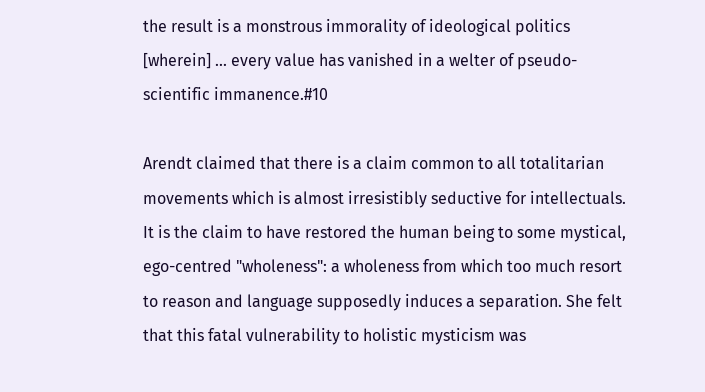the result is a monstrous immorality of ideological politics [wherein] ... every value has vanished in a welter of pseudo-scientific immanence.#10

Arendt claimed that there is a claim common to all totalitarian movements which is almost irresistibly seductive for intellectuals. It is the claim to have restored the human being to some mystical, ego-centred "wholeness": a wholeness from which too much resort to reason and language supposedly induces a separation. She felt that this fatal vulnerability to holistic mysticism was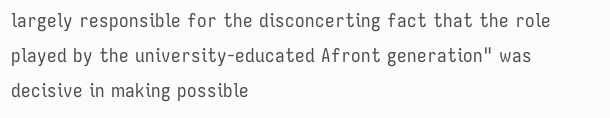largely responsible for the disconcerting fact that the role played by the university-educated Afront generation" was decisive in making possible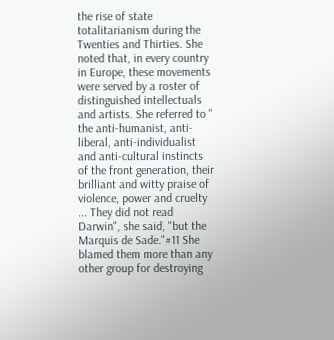the rise of state totalitarianism during the Twenties and Thirties. She noted that, in every country in Europe, these movements were served by a roster of distinguished intellectuals and artists. She referred to " the anti-humanist, anti-liberal, anti-individualist and anti-cultural instincts of the front generation, their brilliant and witty praise of violence, power and cruelty ... They did not read Darwin", she said, "but the Marquis de Sade."#11 She blamed them more than any other group for destroying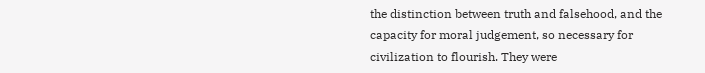the distinction between truth and falsehood, and the capacity for moral judgement, so necessary for civilization to flourish. They were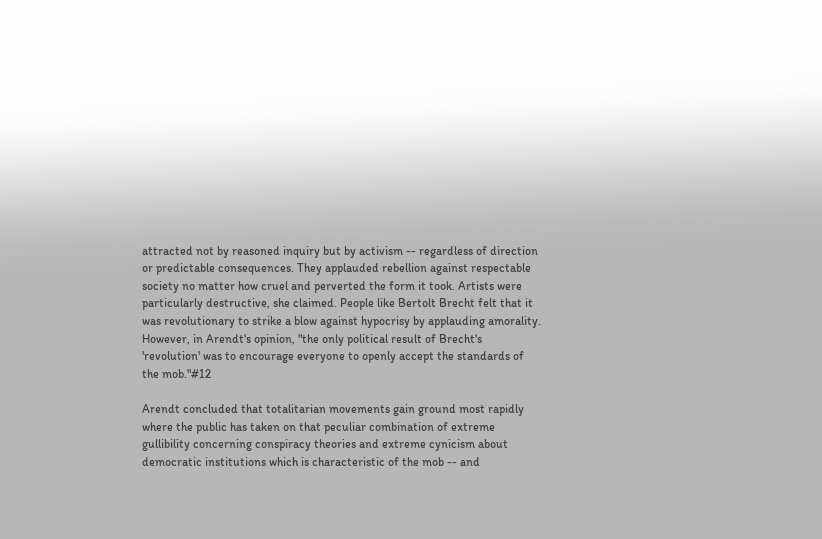attracted not by reasoned inquiry but by activism -- regardless of direction or predictable consequences. They applauded rebellion against respectable society no matter how cruel and perverted the form it took. Artists were particularly destructive, she claimed. People like Bertolt Brecht felt that it was revolutionary to strike a blow against hypocrisy by applauding amorality. However, in Arendt's opinion, "the only political result of Brecht's 'revolution' was to encourage everyone to openly accept the standards of the mob."#12

Arendt concluded that totalitarian movements gain ground most rapidly where the public has taken on that peculiar combination of extreme gullibility concerning conspiracy theories and extreme cynicism about democratic institutions which is characteristic of the mob -- and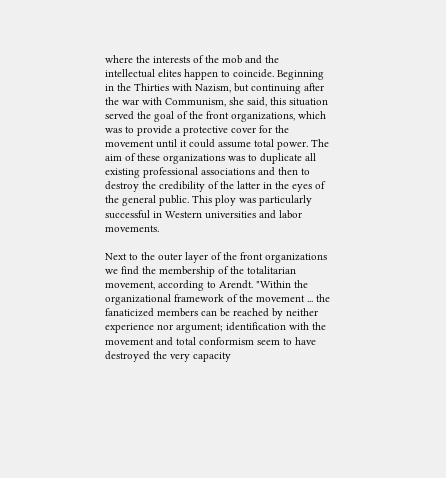where the interests of the mob and the intellectual elites happen to coincide. Beginning in the Thirties with Nazism, but continuing after the war with Communism, she said, this situation served the goal of the front organizations, which was to provide a protective cover for the movement until it could assume total power. The aim of these organizations was to duplicate all existing professional associations and then to destroy the credibility of the latter in the eyes of the general public. This ploy was particularly successful in Western universities and labor movements.

Next to the outer layer of the front organizations we find the membership of the totalitarian movement, according to Arendt. "Within the organizational framework of the movement ... the fanaticized members can be reached by neither experience nor argument; identification with the movement and total conformism seem to have destroyed the very capacity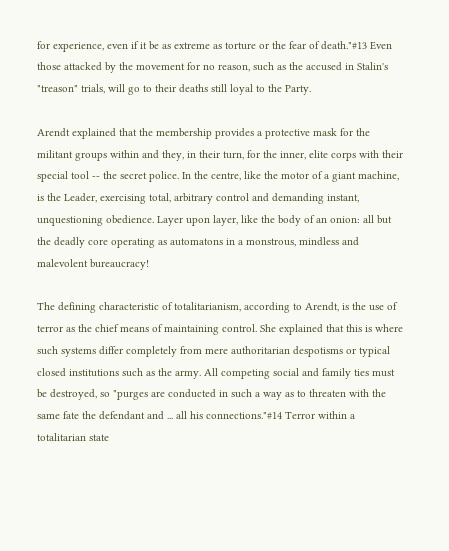for experience, even if it be as extreme as torture or the fear of death."#13 Even those attacked by the movement for no reason, such as the accused in Stalin's "treason" trials, will go to their deaths still loyal to the Party.

Arendt explained that the membership provides a protective mask for the militant groups within and they, in their turn, for the inner, elite corps with their special tool -- the secret police. In the centre, like the motor of a giant machine, is the Leader, exercising total, arbitrary control and demanding instant, unquestioning obedience. Layer upon layer, like the body of an onion: all but the deadly core operating as automatons in a monstrous, mindless and malevolent bureaucracy!

The defining characteristic of totalitarianism, according to Arendt, is the use of terror as the chief means of maintaining control. She explained that this is where such systems differ completely from mere authoritarian despotisms or typical closed institutions such as the army. All competing social and family ties must be destroyed, so "purges are conducted in such a way as to threaten with the same fate the defendant and ... all his connections."#14 Terror within a totalitarian state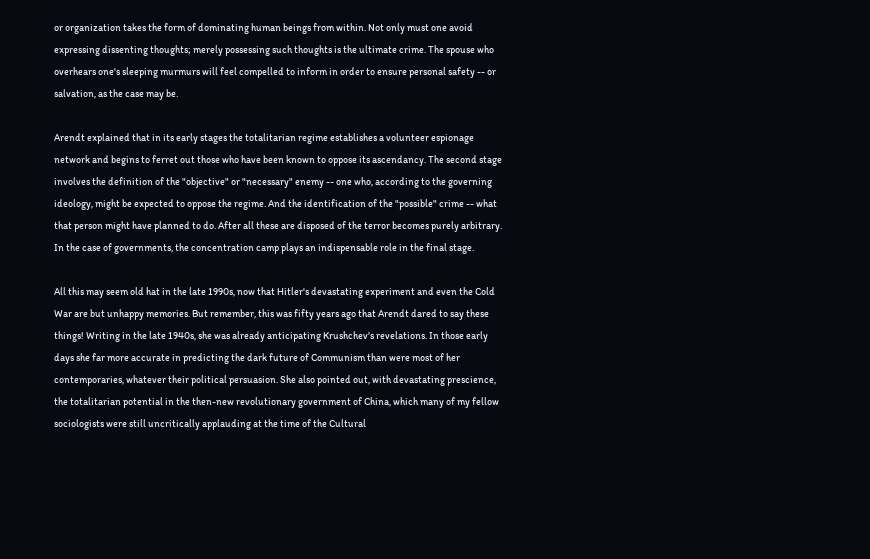or organization takes the form of dominating human beings from within. Not only must one avoid expressing dissenting thoughts; merely possessing such thoughts is the ultimate crime. The spouse who overhears one's sleeping murmurs will feel compelled to inform in order to ensure personal safety -- or salvation, as the case may be.

Arendt explained that in its early stages the totalitarian regime establishes a volunteer espionage network and begins to ferret out those who have been known to oppose its ascendancy. The second stage involves the definition of the "objective" or "necessary" enemy -- one who, according to the governing ideology, might be expected to oppose the regime. And the identification of the "possible" crime -- what that person might have planned to do. After all these are disposed of the terror becomes purely arbitrary. In the case of governments, the concentration camp plays an indispensable role in the final stage.

All this may seem old hat in the late 1990s, now that Hitler's devastating experiment and even the Cold War are but unhappy memories. But remember, this was fifty years ago that Arendt dared to say these things! Writing in the late 1940s, she was already anticipating Krushchev's revelations. In those early days she far more accurate in predicting the dark future of Communism than were most of her contemporaries, whatever their political persuasion. She also pointed out, with devastating prescience, the totalitarian potential in the then-new revolutionary government of China, which many of my fellow sociologists were still uncritically applauding at the time of the Cultural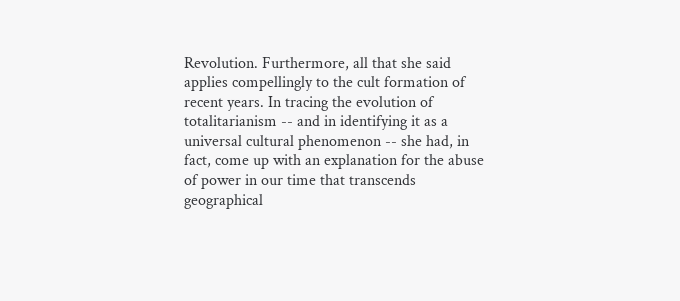Revolution. Furthermore, all that she said applies compellingly to the cult formation of recent years. In tracing the evolution of totalitarianism -- and in identifying it as a universal cultural phenomenon -- she had, in fact, come up with an explanation for the abuse of power in our time that transcends geographical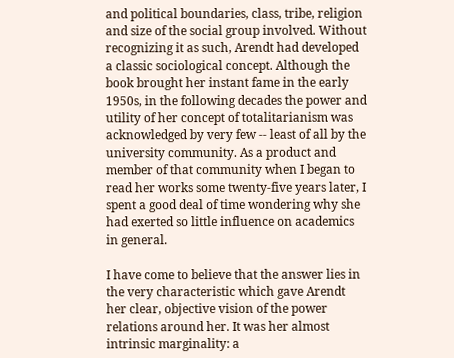and political boundaries, class, tribe, religion and size of the social group involved. Without recognizing it as such, Arendt had developed a classic sociological concept. Although the book brought her instant fame in the early 1950s, in the following decades the power and utility of her concept of totalitarianism was acknowledged by very few -- least of all by the university community. As a product and member of that community when I began to read her works some twenty-five years later, I spent a good deal of time wondering why she had exerted so little influence on academics in general.

I have come to believe that the answer lies in the very characteristic which gave Arendt her clear, objective vision of the power relations around her. It was her almost intrinsic marginality: a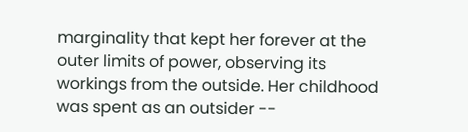marginality that kept her forever at the outer limits of power, observing its workings from the outside. Her childhood was spent as an outsider --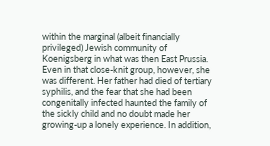within the marginal (albeit financially privileged) Jewish community of Koenigsberg in what was then East Prussia. Even in that close-knit group, however, she was different. Her father had died of tertiary syphilis, and the fear that she had been congenitally infected haunted the family of the sickly child and no doubt made her growing-up a lonely experience. In addition,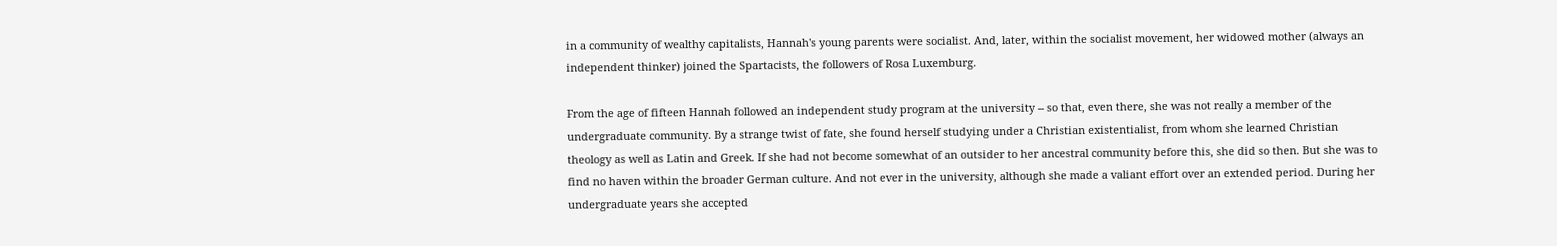in a community of wealthy capitalists, Hannah's young parents were socialist. And, later, within the socialist movement, her widowed mother (always an independent thinker) joined the Spartacists, the followers of Rosa Luxemburg.

From the age of fifteen Hannah followed an independent study program at the university -- so that, even there, she was not really a member of the undergraduate community. By a strange twist of fate, she found herself studying under a Christian existentialist, from whom she learned Christian theology as well as Latin and Greek. If she had not become somewhat of an outsider to her ancestral community before this, she did so then. But she was to find no haven within the broader German culture. And not ever in the university, although she made a valiant effort over an extended period. During her undergraduate years she accepted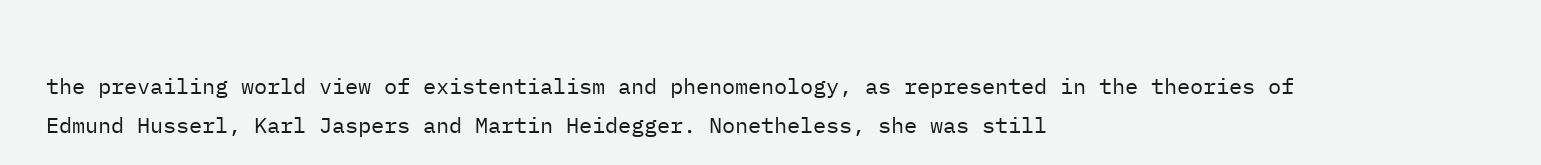the prevailing world view of existentialism and phenomenology, as represented in the theories of Edmund Husserl, Karl Jaspers and Martin Heidegger. Nonetheless, she was still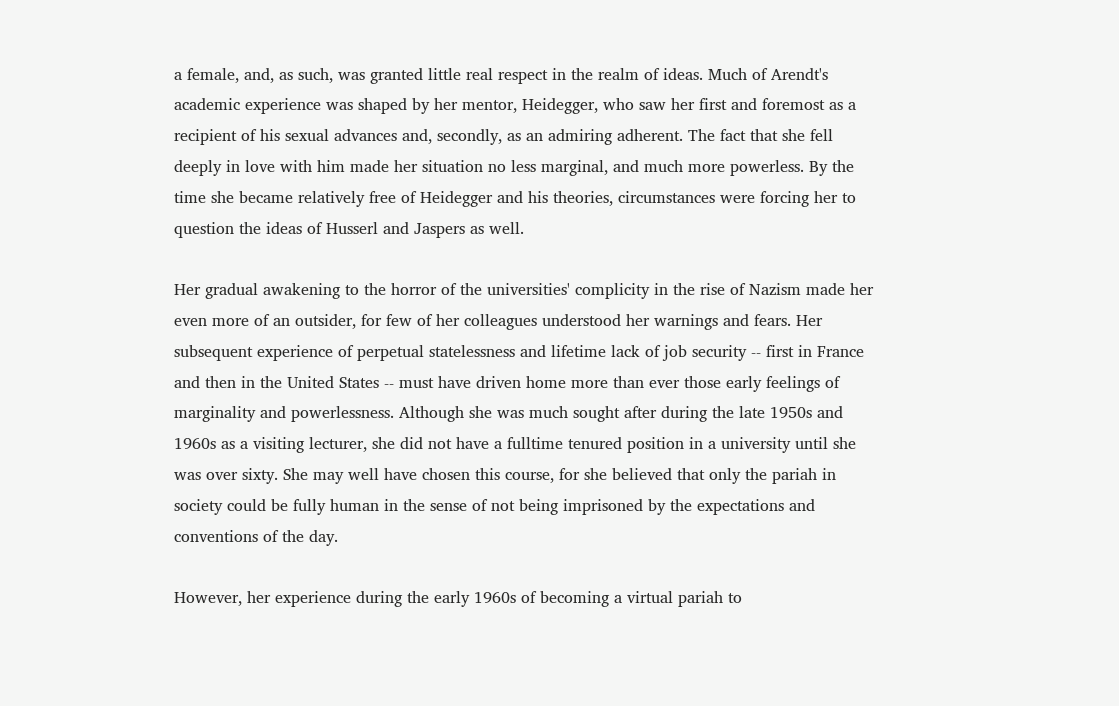a female, and, as such, was granted little real respect in the realm of ideas. Much of Arendt's academic experience was shaped by her mentor, Heidegger, who saw her first and foremost as a recipient of his sexual advances and, secondly, as an admiring adherent. The fact that she fell deeply in love with him made her situation no less marginal, and much more powerless. By the time she became relatively free of Heidegger and his theories, circumstances were forcing her to question the ideas of Husserl and Jaspers as well.

Her gradual awakening to the horror of the universities' complicity in the rise of Nazism made her even more of an outsider, for few of her colleagues understood her warnings and fears. Her subsequent experience of perpetual statelessness and lifetime lack of job security -- first in France and then in the United States -- must have driven home more than ever those early feelings of marginality and powerlessness. Although she was much sought after during the late 1950s and 1960s as a visiting lecturer, she did not have a fulltime tenured position in a university until she was over sixty. She may well have chosen this course, for she believed that only the pariah in society could be fully human in the sense of not being imprisoned by the expectations and conventions of the day.

However, her experience during the early 1960s of becoming a virtual pariah to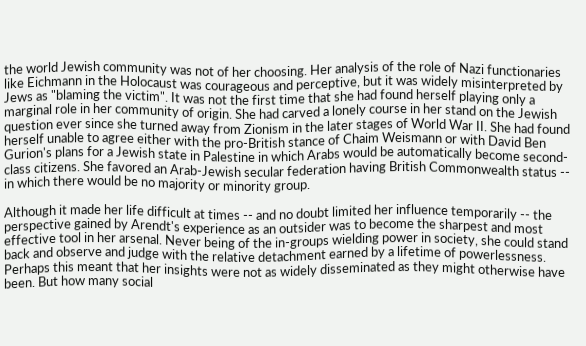the world Jewish community was not of her choosing. Her analysis of the role of Nazi functionaries like Eichmann in the Holocaust was courageous and perceptive, but it was widely misinterpreted by Jews as "blaming the victim". It was not the first time that she had found herself playing only a marginal role in her community of origin. She had carved a lonely course in her stand on the Jewish question ever since she turned away from Zionism in the later stages of World War II. She had found herself unable to agree either with the pro-British stance of Chaim Weismann or with David Ben Gurion's plans for a Jewish state in Palestine in which Arabs would be automatically become second-class citizens. She favored an Arab-Jewish secular federation having British Commonwealth status -- in which there would be no majority or minority group.

Although it made her life difficult at times -- and no doubt limited her influence temporarily -- the perspective gained by Arendt's experience as an outsider was to become the sharpest and most effective tool in her arsenal. Never being of the in-groups wielding power in society, she could stand back and observe and judge with the relative detachment earned by a lifetime of powerlessness. Perhaps this meant that her insights were not as widely disseminated as they might otherwise have been. But how many social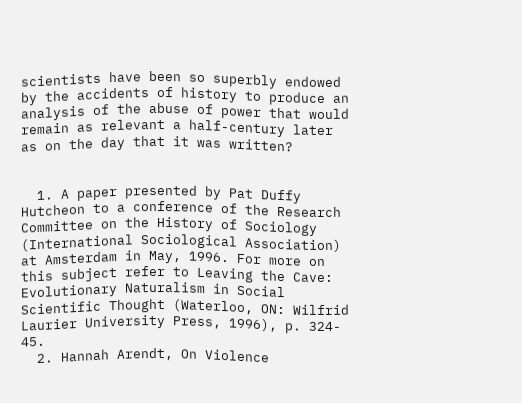scientists have been so superbly endowed by the accidents of history to produce an analysis of the abuse of power that would remain as relevant a half-century later as on the day that it was written?


  1. A paper presented by Pat Duffy Hutcheon to a conference of the Research Committee on the History of Sociology (International Sociological Association) at Amsterdam in May, 1996. For more on this subject refer to Leaving the Cave: Evolutionary Naturalism in Social Scientific Thought (Waterloo, ON: Wilfrid Laurier University Press, 1996), p. 324- 45.
  2. Hannah Arendt, On Violence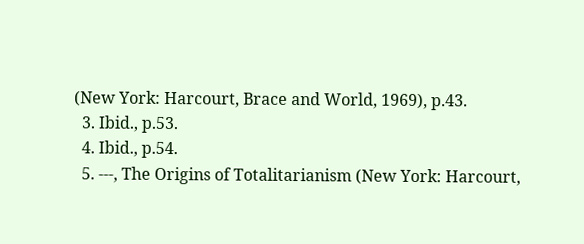(New York: Harcourt, Brace and World, 1969), p.43.
  3. Ibid., p.53.
  4. Ibid., p.54.
  5. ---, The Origins of Totalitarianism (New York: Harcourt,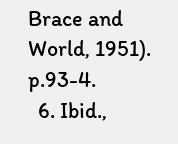Brace and World, 1951). p.93-4.
  6. Ibid.,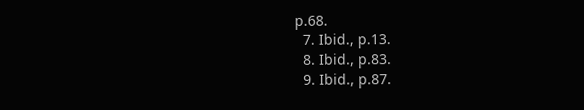p.68.
  7. Ibid., p.13.
  8. Ibid., p.83.
  9. Ibid., p.87.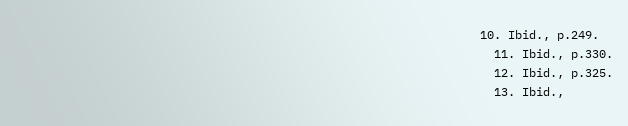10. Ibid., p.249.
  11. Ibid., p.330.
  12. Ibid., p.325.
  13. Ibid.,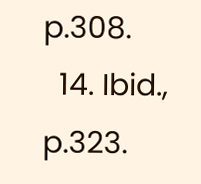p.308.
  14. Ibid., p.323.